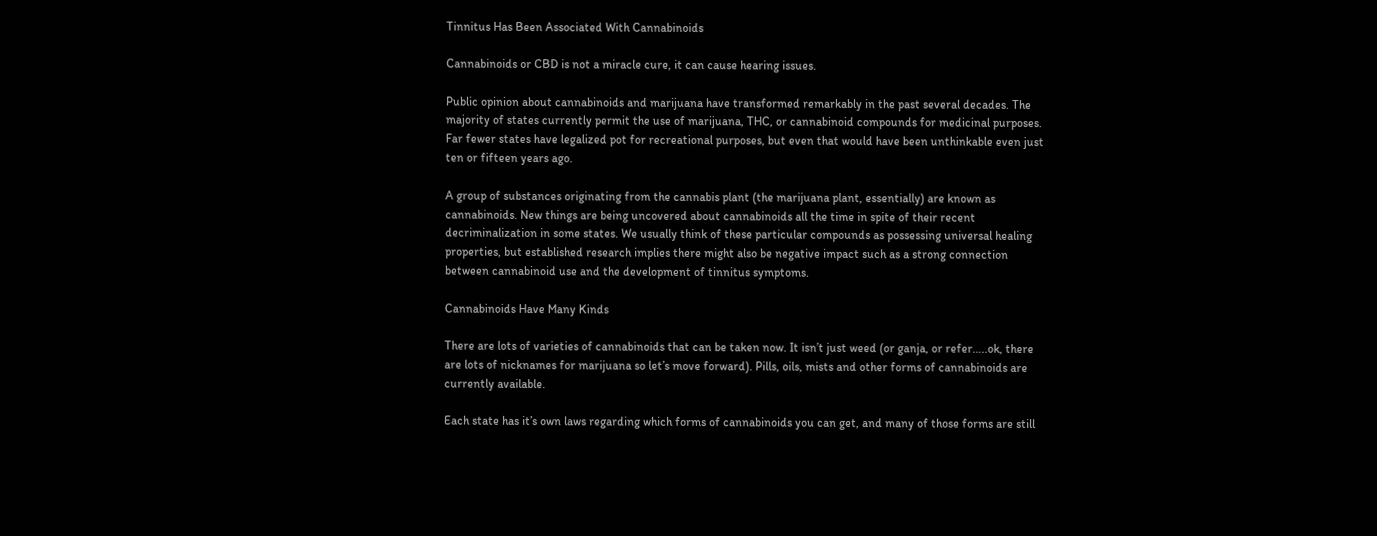Tinnitus Has Been Associated With Cannabinoids

Cannabinoids or CBD is not a miracle cure, it can cause hearing issues.

Public opinion about cannabinoids and marijuana have transformed remarkably in the past several decades. The majority of states currently permit the use of marijuana, THC, or cannabinoid compounds for medicinal purposes. Far fewer states have legalized pot for recreational purposes, but even that would have been unthinkable even just ten or fifteen years ago.

A group of substances originating from the cannabis plant (the marijuana plant, essentially) are known as cannabinoids. New things are being uncovered about cannabinoids all the time in spite of their recent decriminalization in some states. We usually think of these particular compounds as possessing universal healing properties, but established research implies there might also be negative impact such as a strong connection between cannabinoid use and the development of tinnitus symptoms.

Cannabinoids Have Many Kinds

There are lots of varieties of cannabinoids that can be taken now. It isn’t just weed (or ganja, or refer…..ok, there are lots of nicknames for marijuana so let’s move forward). Pills, oils, mists and other forms of cannabinoids are currently available.

Each state has it’s own laws regarding which forms of cannabinoids you can get, and many of those forms are still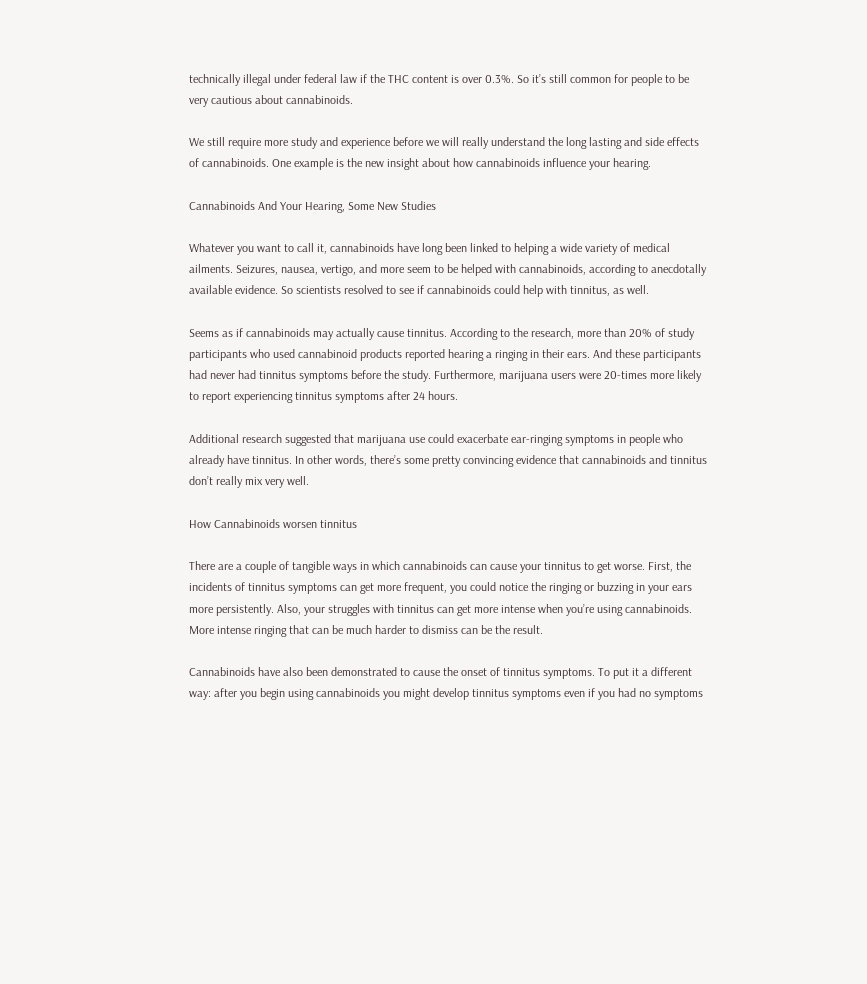technically illegal under federal law if the THC content is over 0.3%. So it’s still common for people to be very cautious about cannabinoids.

We still require more study and experience before we will really understand the long lasting and side effects of cannabinoids. One example is the new insight about how cannabinoids influence your hearing.

Cannabinoids And Your Hearing, Some New Studies

Whatever you want to call it, cannabinoids have long been linked to helping a wide variety of medical ailments. Seizures, nausea, vertigo, and more seem to be helped with cannabinoids, according to anecdotally available evidence. So scientists resolved to see if cannabinoids could help with tinnitus, as well.

Seems as if cannabinoids may actually cause tinnitus. According to the research, more than 20% of study participants who used cannabinoid products reported hearing a ringing in their ears. And these participants had never had tinnitus symptoms before the study. Furthermore, marijuana users were 20-times more likely to report experiencing tinnitus symptoms after 24 hours.

Additional research suggested that marijuana use could exacerbate ear-ringing symptoms in people who already have tinnitus. In other words, there’s some pretty convincing evidence that cannabinoids and tinnitus don’t really mix very well.

How Cannabinoids worsen tinnitus

There are a couple of tangible ways in which cannabinoids can cause your tinnitus to get worse. First, the incidents of tinnitus symptoms can get more frequent, you could notice the ringing or buzzing in your ears more persistently. Also, your struggles with tinnitus can get more intense when you’re using cannabinoids. More intense ringing that can be much harder to dismiss can be the result.

Cannabinoids have also been demonstrated to cause the onset of tinnitus symptoms. To put it a different way: after you begin using cannabinoids you might develop tinnitus symptoms even if you had no symptoms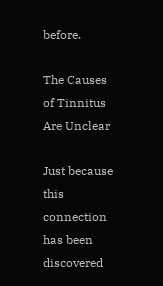before.

The Causes of Tinnitus Are Unclear

Just because this connection has been discovered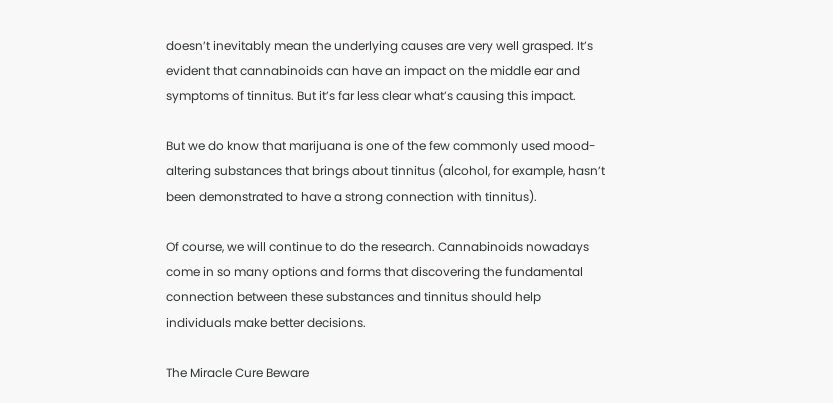doesn’t inevitably mean the underlying causes are very well grasped. It’s evident that cannabinoids can have an impact on the middle ear and symptoms of tinnitus. But it’s far less clear what’s causing this impact.

But we do know that marijuana is one of the few commonly used mood-altering substances that brings about tinnitus (alcohol, for example, hasn’t been demonstrated to have a strong connection with tinnitus).

Of course, we will continue to do the research. Cannabinoids nowadays come in so many options and forms that discovering the fundamental connection between these substances and tinnitus should help individuals make better decisions.

The Miracle Cure Beware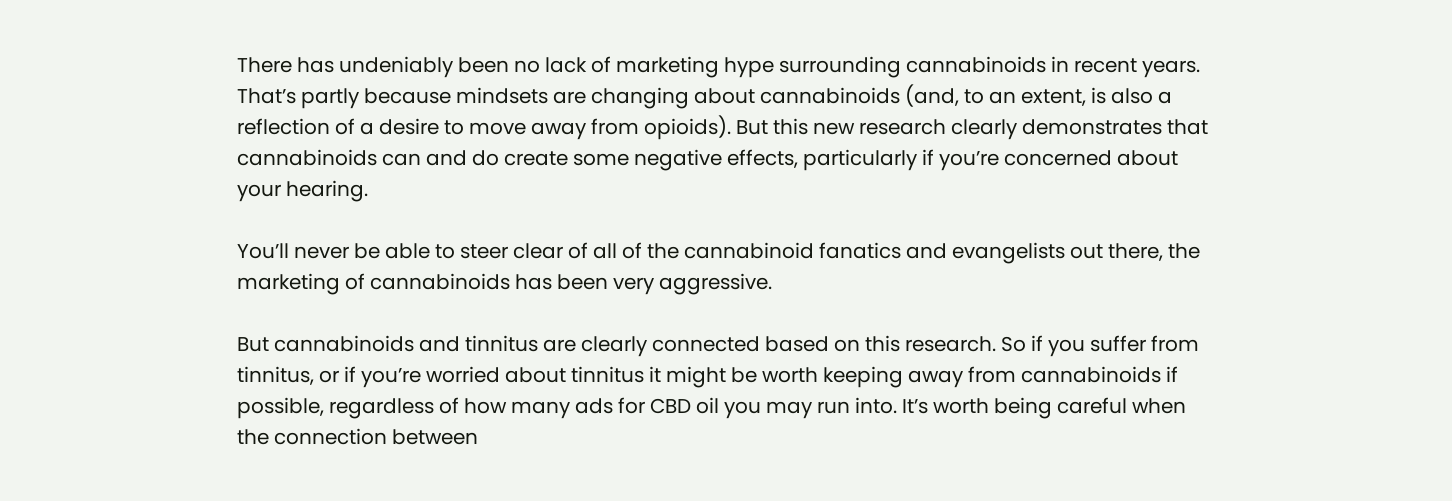There has undeniably been no lack of marketing hype surrounding cannabinoids in recent years. That’s partly because mindsets are changing about cannabinoids (and, to an extent, is also a reflection of a desire to move away from opioids). But this new research clearly demonstrates that cannabinoids can and do create some negative effects, particularly if you’re concerned about your hearing.

You’ll never be able to steer clear of all of the cannabinoid fanatics and evangelists out there, the marketing of cannabinoids has been very aggressive.

But cannabinoids and tinnitus are clearly connected based on this research. So if you suffer from tinnitus, or if you’re worried about tinnitus it might be worth keeping away from cannabinoids if possible, regardless of how many ads for CBD oil you may run into. It’s worth being careful when the connection between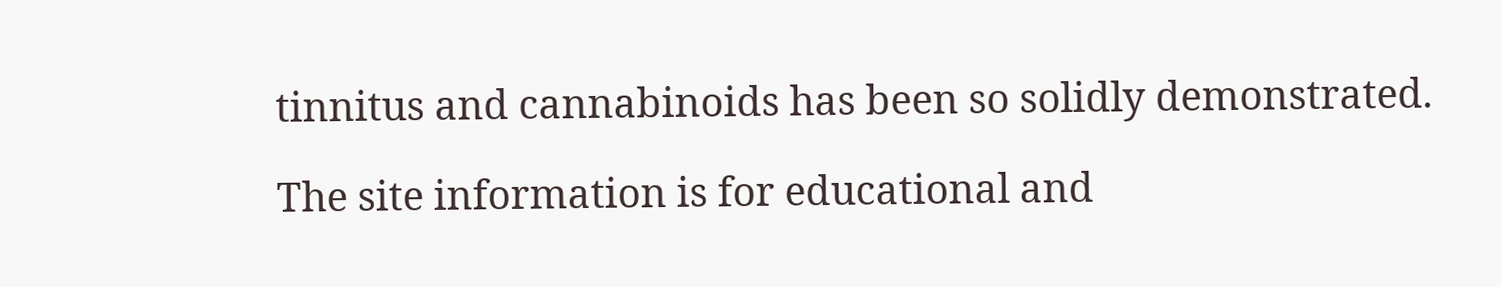tinnitus and cannabinoids has been so solidly demonstrated.

The site information is for educational and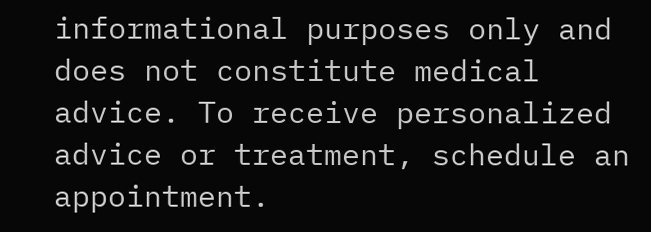informational purposes only and does not constitute medical advice. To receive personalized advice or treatment, schedule an appointment.